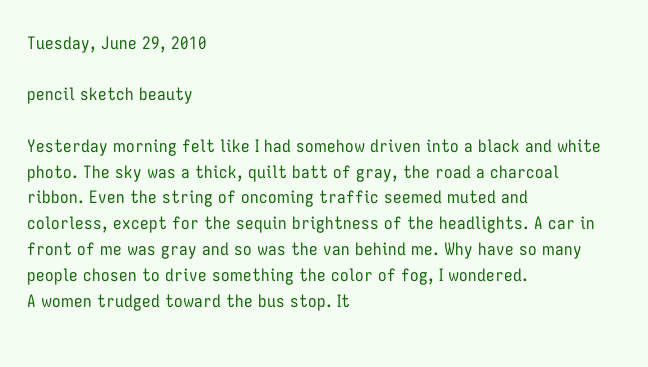Tuesday, June 29, 2010

pencil sketch beauty

Yesterday morning felt like I had somehow driven into a black and white photo. The sky was a thick, quilt batt of gray, the road a charcoal ribbon. Even the string of oncoming traffic seemed muted and colorless, except for the sequin brightness of the headlights. A car in front of me was gray and so was the van behind me. Why have so many people chosen to drive something the color of fog, I wondered.
A women trudged toward the bus stop. It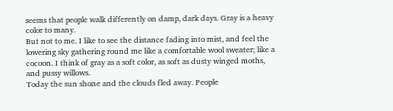seems that people walk differently on damp, dark days. Gray is a heavy color to many.
But not to me. I like to see the distance fading into mist, and feel the lowering sky gathering round me like a comfortable wool sweater; like a cocoon. I think of gray as a soft color, as soft as dusty winged moths, and pussy willows.
Today the sun shone and the clouds fled away. People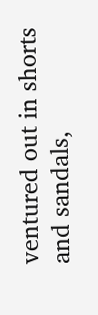ventured out in shorts and sandals,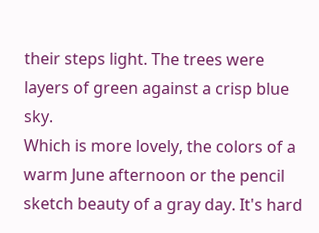their steps light. The trees were layers of green against a crisp blue sky.
Which is more lovely, the colors of a warm June afternoon or the pencil sketch beauty of a gray day. It's hard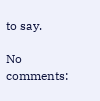to say.

No comments: